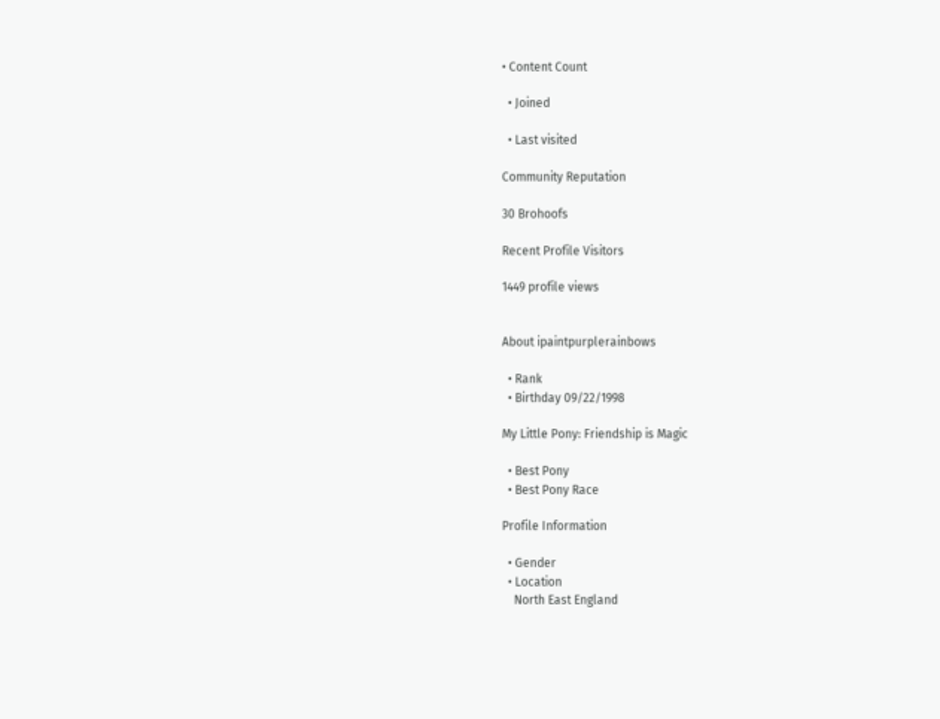• Content Count

  • Joined

  • Last visited

Community Reputation

30 Brohoofs

Recent Profile Visitors

1449 profile views


About ipaintpurplerainbows

  • Rank
  • Birthday 09/22/1998

My Little Pony: Friendship is Magic

  • Best Pony
  • Best Pony Race

Profile Information

  • Gender
  • Location
    North East England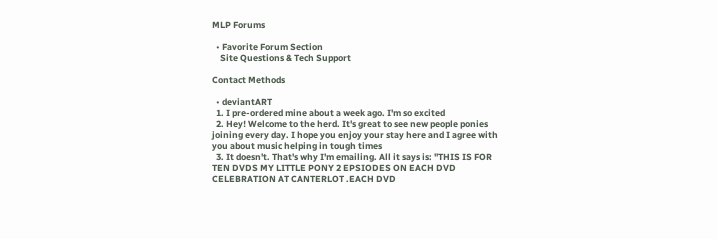MLP Forums

  • Favorite Forum Section
    Site Questions & Tech Support

Contact Methods

  • deviantART
  1. I pre-ordered mine about a week ago. I'm so excited
  2. Hey! Welcome to the herd. It's great to see new people ponies joining every day. I hope you enjoy your stay here and I agree with you about music helping in tough times
  3. It doesn't. That's why I'm emailing. All it says is: "THIS IS FOR TEN DVDS MY LITTLE PONY 2 EPSIODES ON EACH DVD CELEBRATION AT CANTERLOT .EACH DVD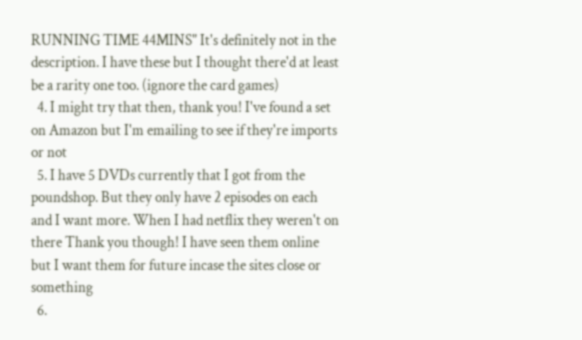RUNNING TIME 44MINS" It's definitely not in the description. I have these but I thought there'd at least be a rarity one too. (ignore the card games)
  4. I might try that then, thank you! I've found a set on Amazon but I'm emailing to see if they're imports or not
  5. I have 5 DVDs currently that I got from the poundshop. But they only have 2 episodes on each and I want more. When I had netflix they weren't on there Thank you though! I have seen them online but I want them for future incase the sites close or something
  6.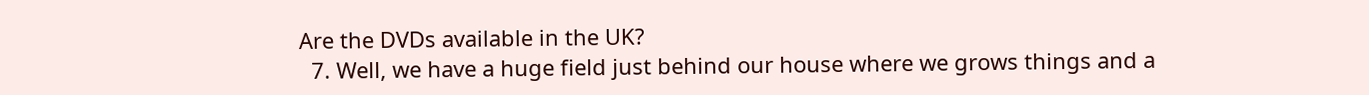Are the DVDs available in the UK?
  7. Well, we have a huge field just behind our house where we grows things and a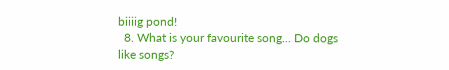biiiig pond!
  8. What is your favourite song... Do dogs like songs?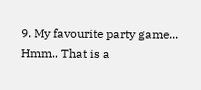9. My favourite party game... Hmm.. That is a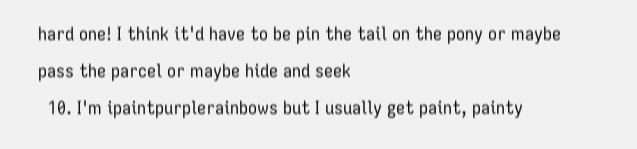hard one! I think it'd have to be pin the tail on the pony or maybe pass the parcel or maybe hide and seek
  10. I'm ipaintpurplerainbows but I usually get paint, painty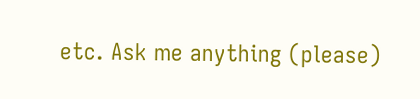etc. Ask me anything (please)